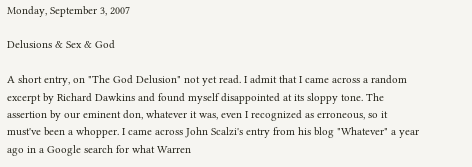Monday, September 3, 2007

Delusions & Sex & God

A short entry, on "The God Delusion" not yet read. I admit that I came across a random excerpt by Richard Dawkins and found myself disappointed at its sloppy tone. The assertion by our eminent don, whatever it was, even I recognized as erroneous, so it must've been a whopper. I came across John Scalzi's entry from his blog "Whatever" a year ago in a Google search for what Warren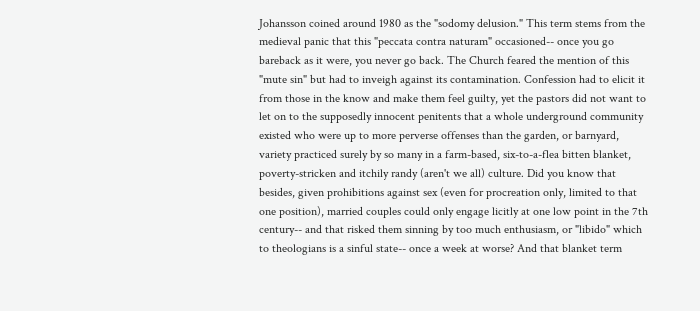Johansson coined around 1980 as the "sodomy delusion." This term stems from the medieval panic that this "peccata contra naturam" occasioned-- once you go bareback as it were, you never go back. The Church feared the mention of this "mute sin" but had to inveigh against its contamination. Confession had to elicit it from those in the know and make them feel guilty, yet the pastors did not want to let on to the supposedly innocent penitents that a whole underground community existed who were up to more perverse offenses than the garden, or barnyard, variety practiced surely by so many in a farm-based, six-to-a-flea bitten blanket, poverty-stricken and itchily randy (aren't we all) culture. Did you know that besides, given prohibitions against sex (even for procreation only, limited to that one position), married couples could only engage licitly at one low point in the 7th century-- and that risked them sinning by too much enthusiasm, or "libido" which to theologians is a sinful state-- once a week at worse? And that blanket term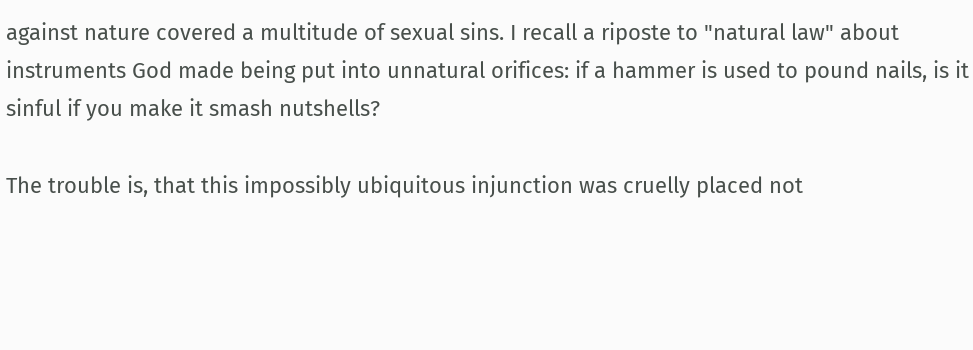against nature covered a multitude of sexual sins. I recall a riposte to "natural law" about instruments God made being put into unnatural orifices: if a hammer is used to pound nails, is it sinful if you make it smash nutshells?

The trouble is, that this impossibly ubiquitous injunction was cruelly placed not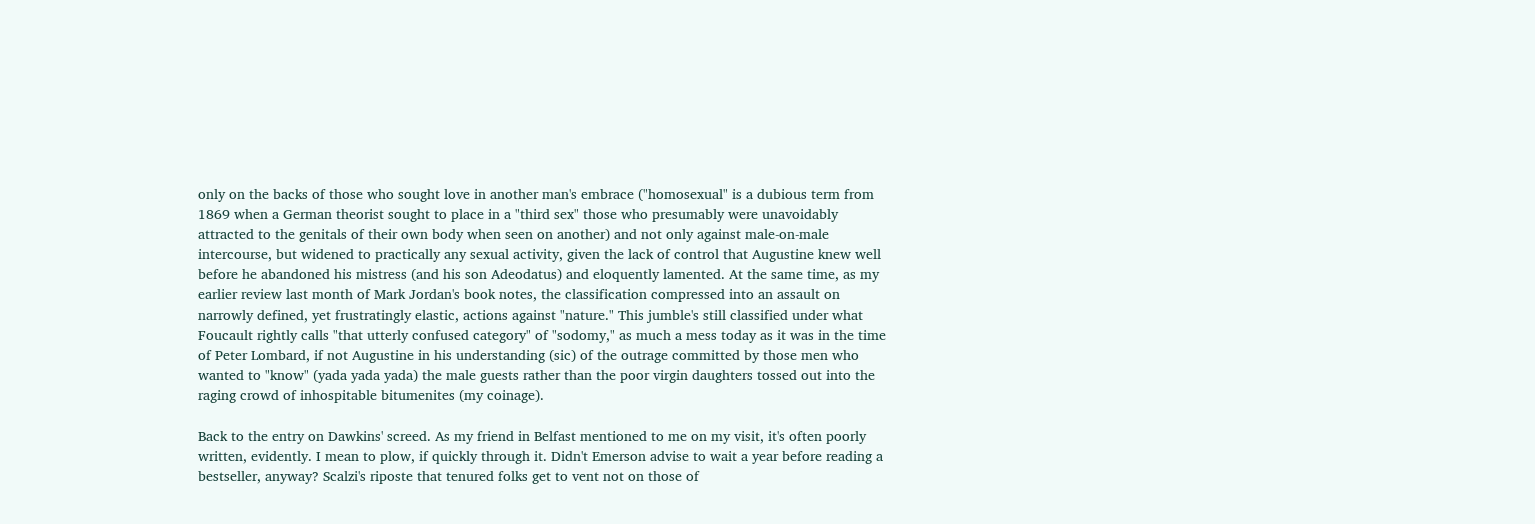only on the backs of those who sought love in another man's embrace ("homosexual" is a dubious term from 1869 when a German theorist sought to place in a "third sex" those who presumably were unavoidably attracted to the genitals of their own body when seen on another) and not only against male-on-male intercourse, but widened to practically any sexual activity, given the lack of control that Augustine knew well before he abandoned his mistress (and his son Adeodatus) and eloquently lamented. At the same time, as my earlier review last month of Mark Jordan's book notes, the classification compressed into an assault on narrowly defined, yet frustratingly elastic, actions against "nature." This jumble's still classified under what Foucault rightly calls "that utterly confused category" of "sodomy," as much a mess today as it was in the time of Peter Lombard, if not Augustine in his understanding (sic) of the outrage committed by those men who wanted to "know" (yada yada yada) the male guests rather than the poor virgin daughters tossed out into the raging crowd of inhospitable bitumenites (my coinage).

Back to the entry on Dawkins' screed. As my friend in Belfast mentioned to me on my visit, it's often poorly written, evidently. I mean to plow, if quickly through it. Didn't Emerson advise to wait a year before reading a bestseller, anyway? Scalzi's riposte that tenured folks get to vent not on those of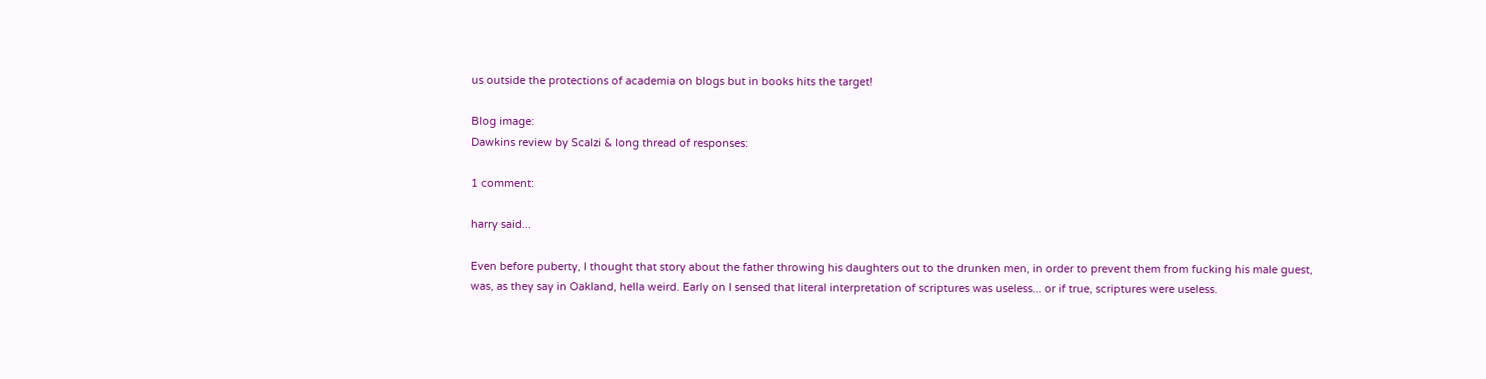us outside the protections of academia on blogs but in books hits the target!

Blog image:
Dawkins review by Scalzi & long thread of responses:

1 comment:

harry said...

Even before puberty, I thought that story about the father throwing his daughters out to the drunken men, in order to prevent them from fucking his male guest, was, as they say in Oakland, hella weird. Early on I sensed that literal interpretation of scriptures was useless... or if true, scriptures were useless.